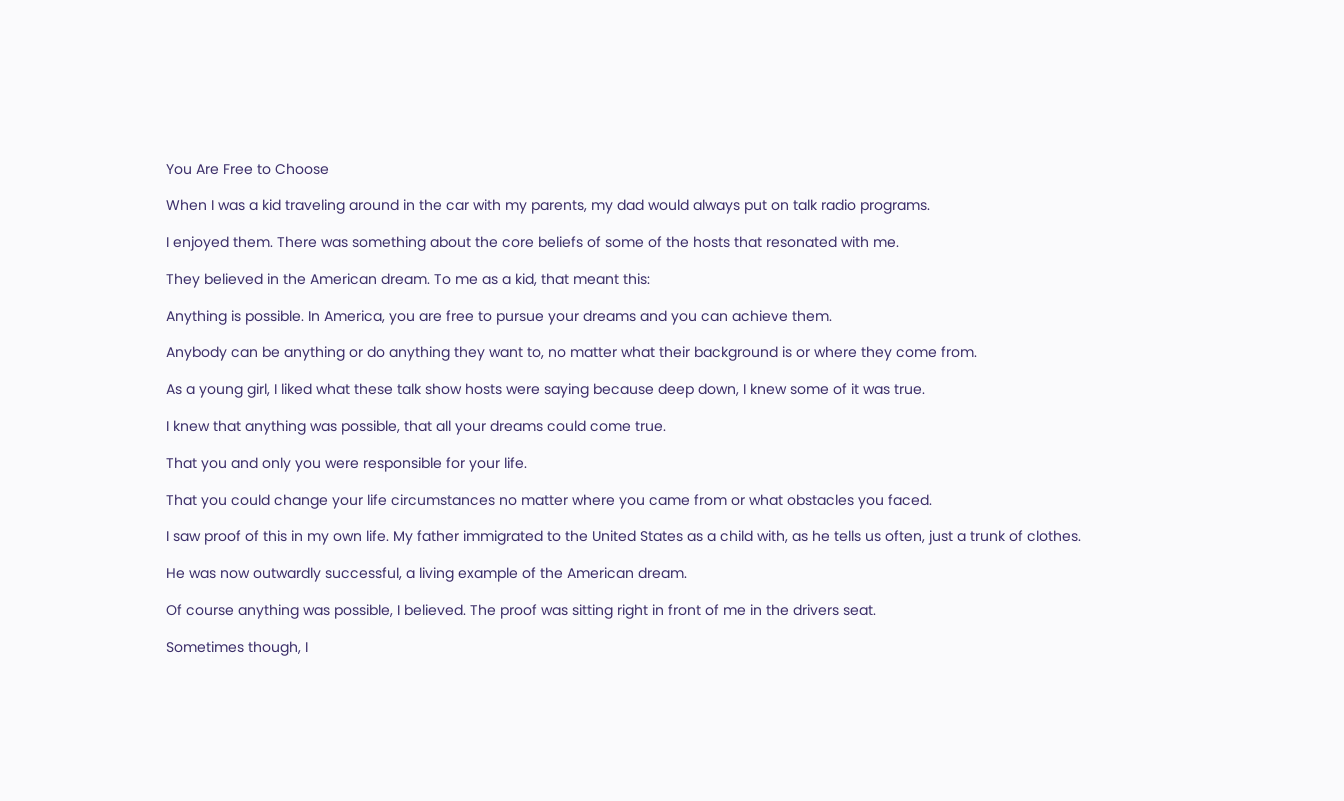You Are Free to Choose

When I was a kid traveling around in the car with my parents, my dad would always put on talk radio programs.

I enjoyed them. There was something about the core beliefs of some of the hosts that resonated with me.

They believed in the American dream. To me as a kid, that meant this:

Anything is possible. In America, you are free to pursue your dreams and you can achieve them.

Anybody can be anything or do anything they want to, no matter what their background is or where they come from.

As a young girl, I liked what these talk show hosts were saying because deep down, I knew some of it was true.

I knew that anything was possible, that all your dreams could come true.

That you and only you were responsible for your life.

That you could change your life circumstances no matter where you came from or what obstacles you faced.

I saw proof of this in my own life. My father immigrated to the United States as a child with, as he tells us often, just a trunk of clothes.

He was now outwardly successful, a living example of the American dream.

Of course anything was possible, I believed. The proof was sitting right in front of me in the drivers seat.

Sometimes though, I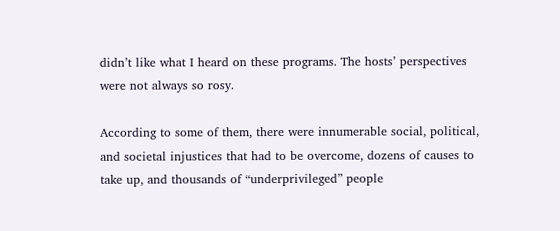didn’t like what I heard on these programs. The hosts’ perspectives were not always so rosy.

According to some of them, there were innumerable social, political, and societal injustices that had to be overcome, dozens of causes to take up, and thousands of “underprivileged” people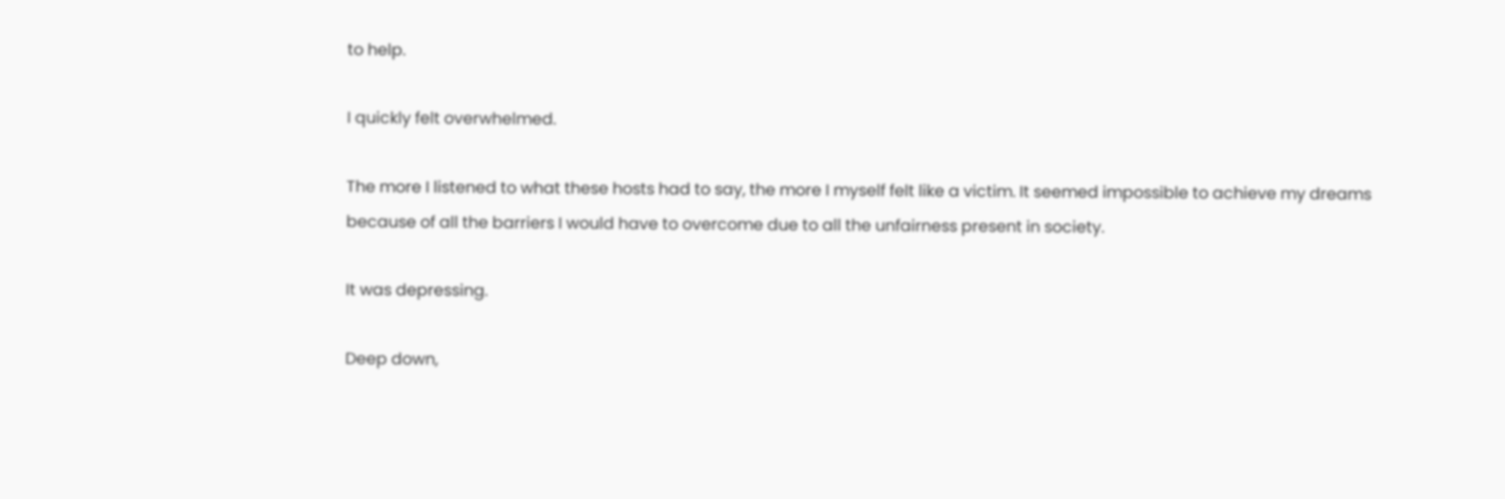to help.

I quickly felt overwhelmed.

The more I listened to what these hosts had to say, the more I myself felt like a victim. It seemed impossible to achieve my dreams because of all the barriers I would have to overcome due to all the unfairness present in society.

It was depressing.

Deep down,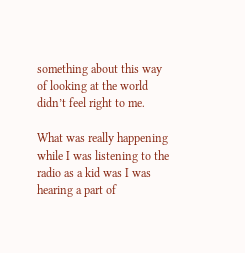something about this way of looking at the world didn’t feel right to me.

What was really happening while I was listening to the radio as a kid was I was hearing a part of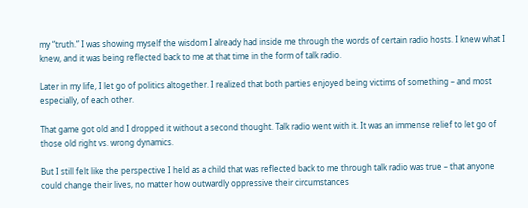my “truth.” I was showing myself the wisdom I already had inside me through the words of certain radio hosts. I knew what I knew, and it was being reflected back to me at that time in the form of talk radio.

Later in my life, I let go of politics altogether. I realized that both parties enjoyed being victims of something – and most especially, of each other.

That game got old and I dropped it without a second thought. Talk radio went with it. It was an immense relief to let go of those old right vs. wrong dynamics.

But I still felt like the perspective I held as a child that was reflected back to me through talk radio was true – that anyone could change their lives, no matter how outwardly oppressive their circumstances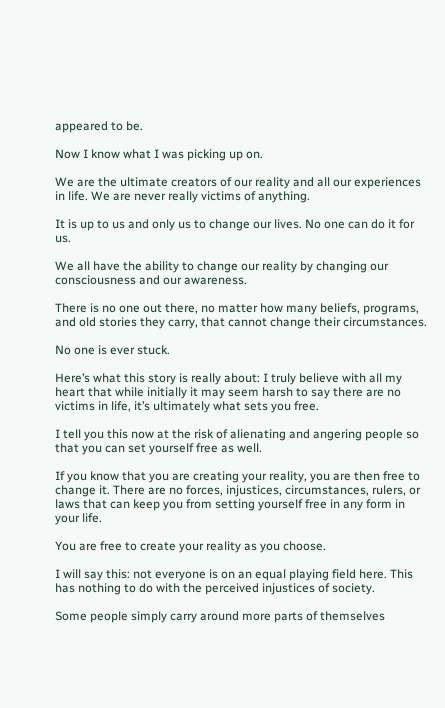appeared to be.

Now I know what I was picking up on.

We are the ultimate creators of our reality and all our experiences in life. We are never really victims of anything.

It is up to us and only us to change our lives. No one can do it for us.

We all have the ability to change our reality by changing our consciousness and our awareness.

There is no one out there, no matter how many beliefs, programs, and old stories they carry, that cannot change their circumstances.

No one is ever stuck.

Here’s what this story is really about: I truly believe with all my heart that while initially it may seem harsh to say there are no victims in life, it’s ultimately what sets you free.

I tell you this now at the risk of alienating and angering people so that you can set yourself free as well.

If you know that you are creating your reality, you are then free to change it. There are no forces, injustices, circumstances, rulers, or laws that can keep you from setting yourself free in any form in your life.

You are free to create your reality as you choose.

I will say this: not everyone is on an equal playing field here. This has nothing to do with the perceived injustices of society.

Some people simply carry around more parts of themselves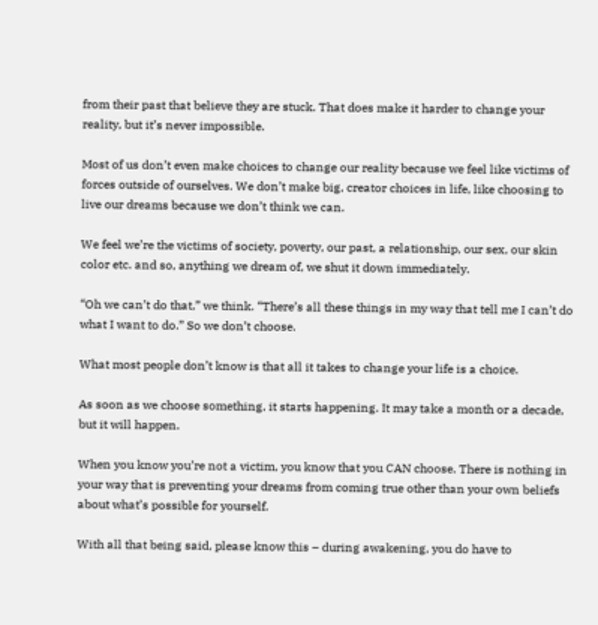from their past that believe they are stuck. That does make it harder to change your reality, but it’s never impossible.

Most of us don’t even make choices to change our reality because we feel like victims of forces outside of ourselves. We don’t make big, creator choices in life, like choosing to live our dreams because we don’t think we can.

We feel we’re the victims of society, poverty, our past, a relationship, our sex, our skin color etc. and so, anything we dream of, we shut it down immediately.

“Oh we can’t do that,” we think. “There’s all these things in my way that tell me I can’t do what I want to do.” So we don’t choose.

What most people don’t know is that all it takes to change your life is a choice.

As soon as we choose something, it starts happening. It may take a month or a decade, but it will happen.

When you know you’re not a victim, you know that you CAN choose. There is nothing in your way that is preventing your dreams from coming true other than your own beliefs about what’s possible for yourself.

With all that being said, please know this – during awakening, you do have to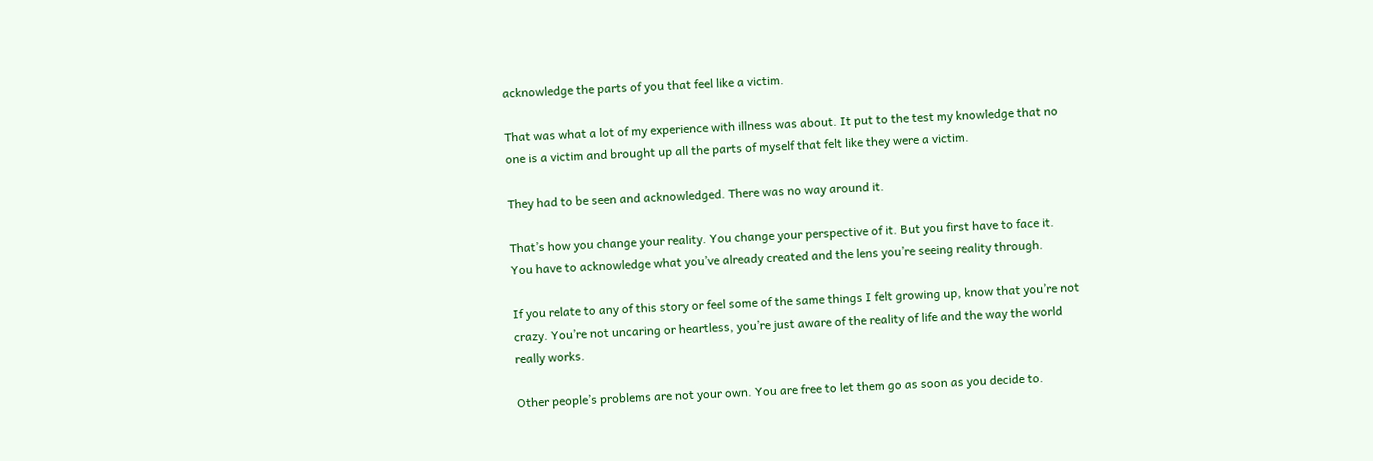acknowledge the parts of you that feel like a victim.

That was what a lot of my experience with illness was about. It put to the test my knowledge that no one is a victim and brought up all the parts of myself that felt like they were a victim.

They had to be seen and acknowledged. There was no way around it.

That’s how you change your reality. You change your perspective of it. But you first have to face it. You have to acknowledge what you’ve already created and the lens you’re seeing reality through.

If you relate to any of this story or feel some of the same things I felt growing up, know that you’re not crazy. You’re not uncaring or heartless, you’re just aware of the reality of life and the way the world really works.

Other people’s problems are not your own. You are free to let them go as soon as you decide to.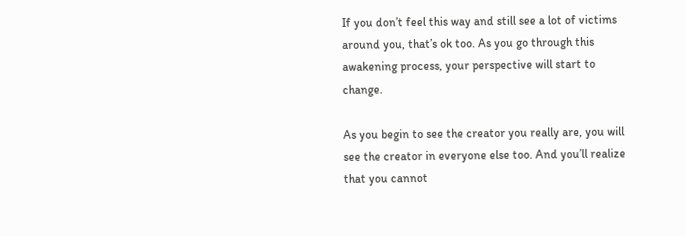If you don’t feel this way and still see a lot of victims around you, that’s ok too. As you go through this awakening process, your perspective will start to change.

As you begin to see the creator you really are, you will see the creator in everyone else too. And you’ll realize that you cannot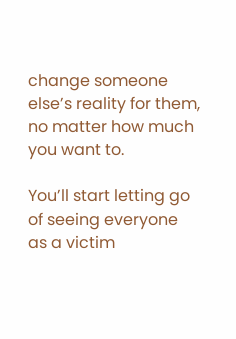change someone else’s reality for them, no matter how much you want to.

You’ll start letting go of seeing everyone as a victim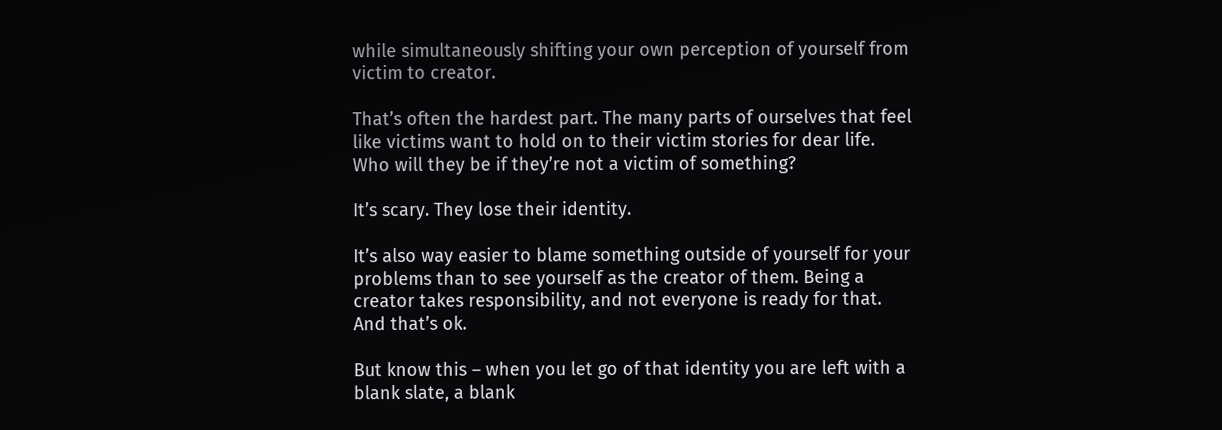while simultaneously shifting your own perception of yourself from victim to creator.

That’s often the hardest part. The many parts of ourselves that feel like victims want to hold on to their victim stories for dear life. Who will they be if they’re not a victim of something?

It’s scary. They lose their identity.

It’s also way easier to blame something outside of yourself for your problems than to see yourself as the creator of them. Being a creator takes responsibility, and not everyone is ready for that. And that’s ok.

But know this – when you let go of that identity you are left with a blank slate, a blank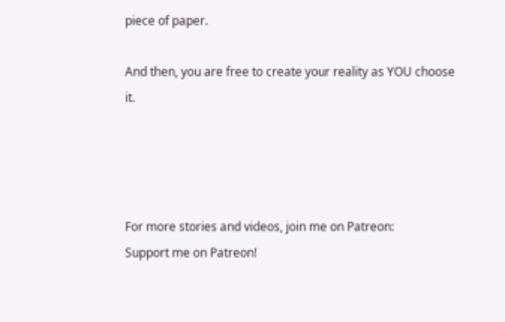piece of paper.

And then, you are free to create your reality as YOU choose it.




For more stories and videos, join me on Patreon:
Support me on Patreon!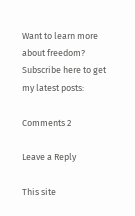Want to learn more about freedom? Subscribe here to get my latest posts:

Comments 2

Leave a Reply

This site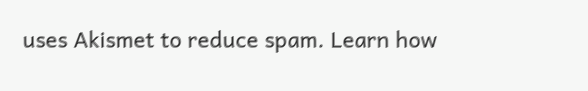uses Akismet to reduce spam. Learn how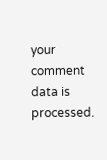your comment data is processed.